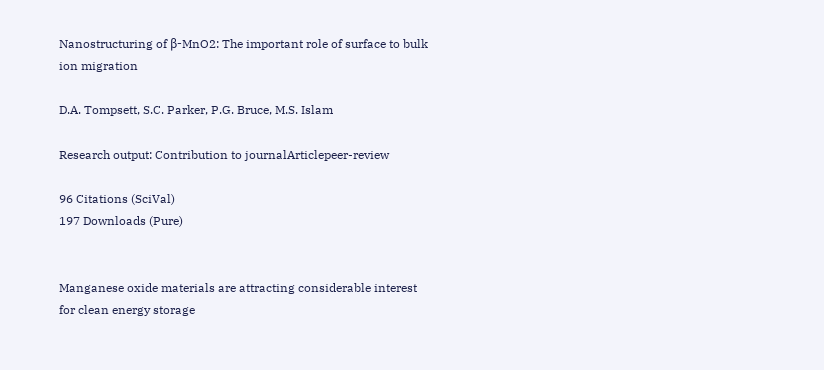Nanostructuring of β-MnO2: The important role of surface to bulk ion migration

D.A. Tompsett, S.C. Parker, P.G. Bruce, M.S. Islam

Research output: Contribution to journalArticlepeer-review

96 Citations (SciVal)
197 Downloads (Pure)


Manganese oxide materials are attracting considerable interest for clean energy storage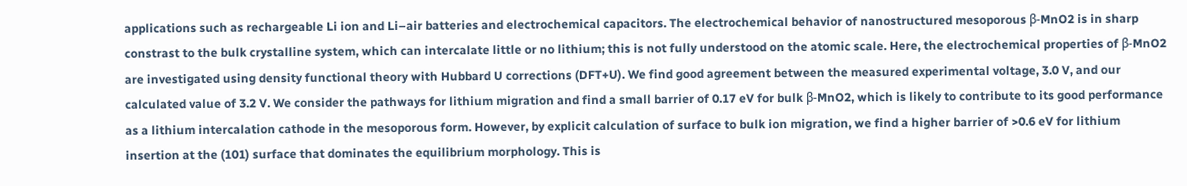applications such as rechargeable Li ion and Li–air batteries and electrochemical capacitors. The electrochemical behavior of nanostructured mesoporous β-MnO2 is in sharp constrast to the bulk crystalline system, which can intercalate little or no lithium; this is not fully understood on the atomic scale. Here, the electrochemical properties of β-MnO2 are investigated using density functional theory with Hubbard U corrections (DFT+U). We find good agreement between the measured experimental voltage, 3.0 V, and our calculated value of 3.2 V. We consider the pathways for lithium migration and find a small barrier of 0.17 eV for bulk β-MnO2, which is likely to contribute to its good performance as a lithium intercalation cathode in the mesoporous form. However, by explicit calculation of surface to bulk ion migration, we find a higher barrier of >0.6 eV for lithium insertion at the (101) surface that dominates the equilibrium morphology. This is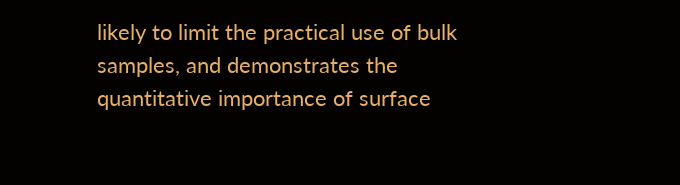likely to limit the practical use of bulk samples, and demonstrates the quantitative importance of surface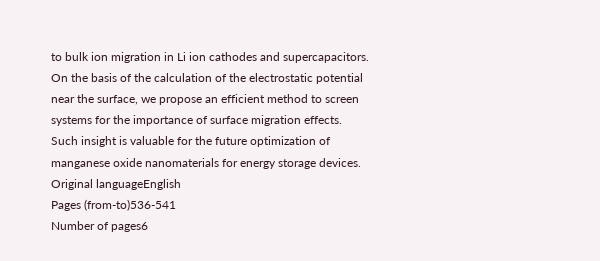to bulk ion migration in Li ion cathodes and supercapacitors. On the basis of the calculation of the electrostatic potential near the surface, we propose an efficient method to screen systems for the importance of surface migration effects. Such insight is valuable for the future optimization of manganese oxide nanomaterials for energy storage devices.
Original languageEnglish
Pages (from-to)536-541
Number of pages6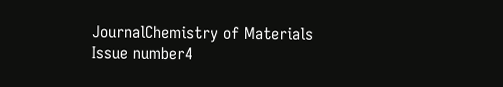JournalChemistry of Materials
Issue number4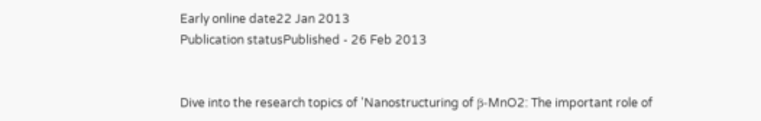Early online date22 Jan 2013
Publication statusPublished - 26 Feb 2013


Dive into the research topics of 'Nanostructuring of β-MnO2: The important role of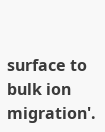surface to bulk ion migration'.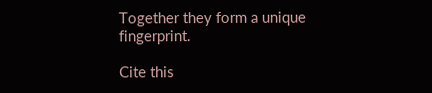Together they form a unique fingerprint.

Cite this